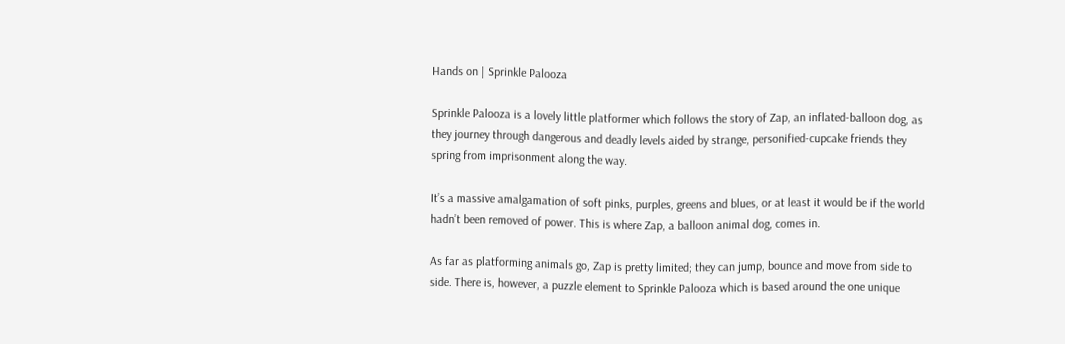Hands on | Sprinkle Palooza

Sprinkle Palooza is a lovely little platformer which follows the story of Zap, an inflated-balloon dog, as they journey through dangerous and deadly levels aided by strange, personified-cupcake friends they spring from imprisonment along the way.

It’s a massive amalgamation of soft pinks, purples, greens and blues, or at least it would be if the world hadn’t been removed of power. This is where Zap, a balloon animal dog, comes in.

As far as platforming animals go, Zap is pretty limited; they can jump, bounce and move from side to side. There is, however, a puzzle element to Sprinkle Palooza which is based around the one unique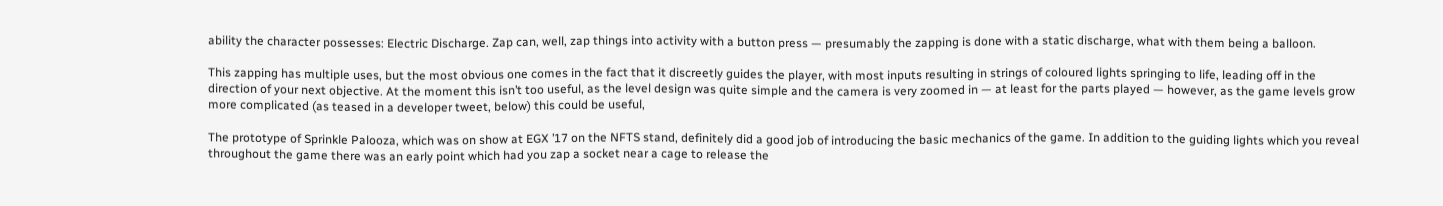ability the character possesses: Electric Discharge. Zap can, well, zap things into activity with a button press — presumably the zapping is done with a static discharge, what with them being a balloon.

This zapping has multiple uses, but the most obvious one comes in the fact that it discreetly guides the player, with most inputs resulting in strings of coloured lights springing to life, leading off in the direction of your next objective. At the moment this isn’t too useful, as the level design was quite simple and the camera is very zoomed in — at least for the parts played — however, as the game levels grow more complicated (as teased in a developer tweet, below) this could be useful,

The prototype of Sprinkle Palooza, which was on show at EGX ’17 on the NFTS stand, definitely did a good job of introducing the basic mechanics of the game. In addition to the guiding lights which you reveal throughout the game there was an early point which had you zap a socket near a cage to release the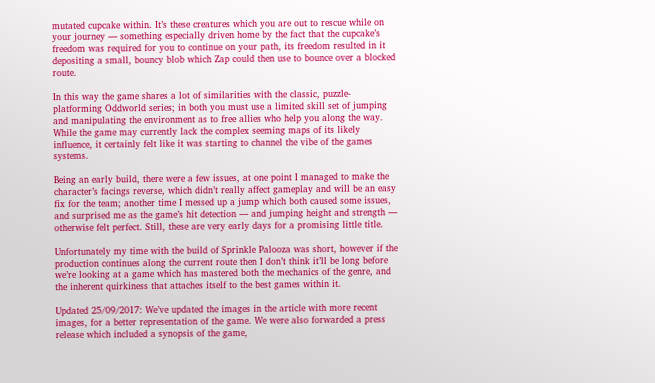mutated cupcake within. It’s these creatures which you are out to rescue while on your journey — something especially driven home by the fact that the cupcake’s freedom was required for you to continue on your path, its freedom resulted in it depositing a small, bouncy blob which Zap could then use to bounce over a blocked route.

In this way the game shares a lot of similarities with the classic, puzzle-platforming Oddworld series; in both you must use a limited skill set of jumping and manipulating the environment as to free allies who help you along the way. While the game may currently lack the complex seeming maps of its likely influence, it certainly felt like it was starting to channel the vibe of the games systems.

Being an early build, there were a few issues, at one point I managed to make the character’s facings reverse, which didn’t really affect gameplay and will be an easy fix for the team; another time I messed up a jump which both caused some issues, and surprised me as the game’s hit detection — and jumping height and strength — otherwise felt perfect. Still, these are very early days for a promising little title.

Unfortunately my time with the build of Sprinkle Palooza was short, however if the production continues along the current route then I don’t think it’ll be long before we’re looking at a game which has mastered both the mechanics of the genre, and the inherent quirkiness that attaches itself to the best games within it.

Updated 25/09/2017: We’ve updated the images in the article with more recent images, for a better representation of the game. We were also forwarded a press release which included a synopsis of the game,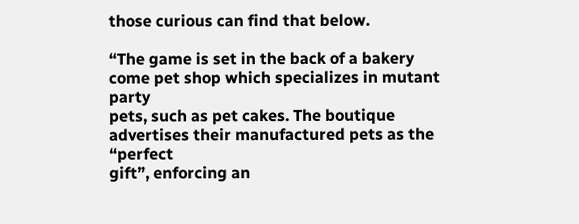those curious can find that below.

“The game is set in the back of a bakery come pet shop which specializes in mutant party
pets, such as pet cakes. The boutique advertises their manufactured pets as the “perfect
gift”, enforcing an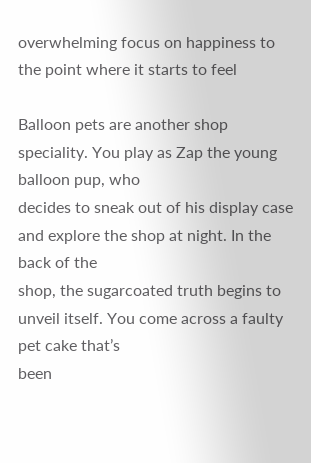overwhelming focus on happiness to the point where it starts to feel

Balloon pets are another shop speciality. You play as Zap the young balloon pup, who
decides to sneak out of his display case and explore the shop at night. In the back of the
shop, the sugarcoated truth begins to unveil itself. You come across a faulty pet cake that’s
been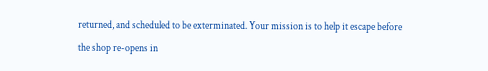returned, and scheduled to be exterminated. Your mission is to help it escape before
the shop re-opens in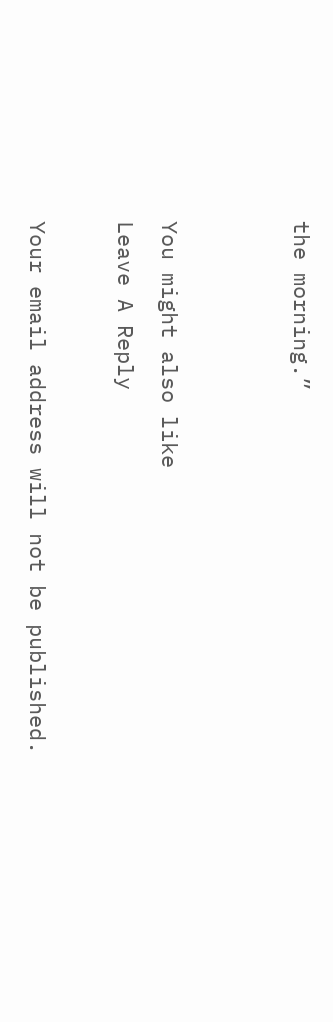the morning.”


You might also like
Leave A Reply

Your email address will not be published.